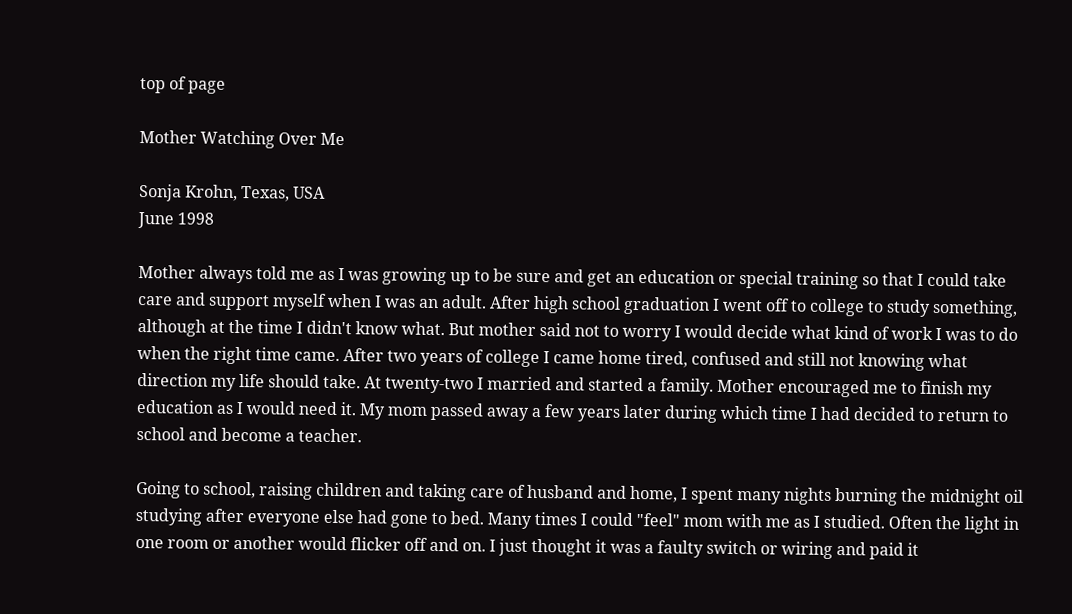top of page

Mother Watching Over Me

Sonja Krohn, Texas, USA
June 1998

Mother always told me as I was growing up to be sure and get an education or special training so that I could take care and support myself when I was an adult. After high school graduation I went off to college to study something, although at the time I didn't know what. But mother said not to worry I would decide what kind of work I was to do when the right time came. After two years of college I came home tired, confused and still not knowing what direction my life should take. At twenty-two I married and started a family. Mother encouraged me to finish my education as I would need it. My mom passed away a few years later during which time I had decided to return to school and become a teacher.

Going to school, raising children and taking care of husband and home, I spent many nights burning the midnight oil studying after everyone else had gone to bed. Many times I could "feel" mom with me as I studied. Often the light in one room or another would flicker off and on. I just thought it was a faulty switch or wiring and paid it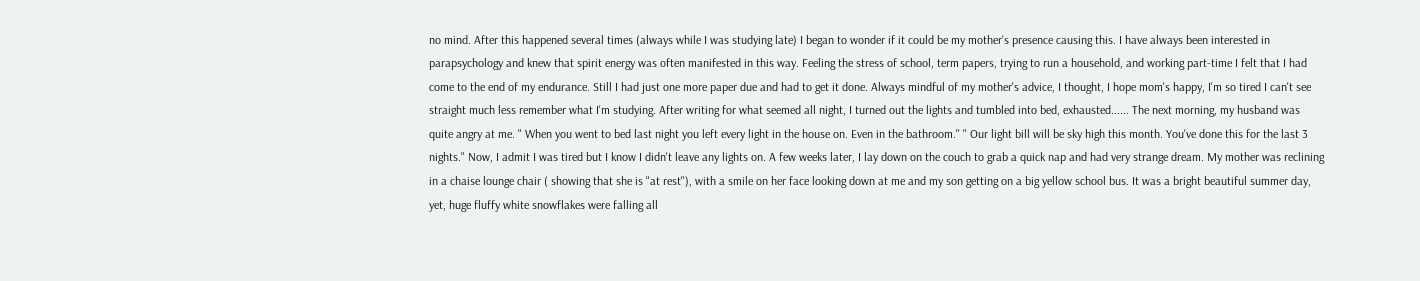no mind. After this happened several times (always while I was studying late) I began to wonder if it could be my mother's presence causing this. I have always been interested in parapsychology and knew that spirit energy was often manifested in this way. Feeling the stress of school, term papers, trying to run a household, and working part-time I felt that I had come to the end of my endurance. Still I had just one more paper due and had to get it done. Always mindful of my mother's advice, I thought, I hope mom's happy, I'm so tired I can't see straight much less remember what I'm studying. After writing for what seemed all night, I turned out the lights and tumbled into bed, exhausted...... The next morning, my husband was quite angry at me. " When you went to bed last night you left every light in the house on. Even in the bathroom." " Our light bill will be sky high this month. You've done this for the last 3 nights." Now, I admit I was tired but I know I didn't leave any lights on. A few weeks later, I lay down on the couch to grab a quick nap and had very strange dream. My mother was reclining in a chaise lounge chair ( showing that she is "at rest"), with a smile on her face looking down at me and my son getting on a big yellow school bus. It was a bright beautiful summer day, yet, huge fluffy white snowflakes were falling all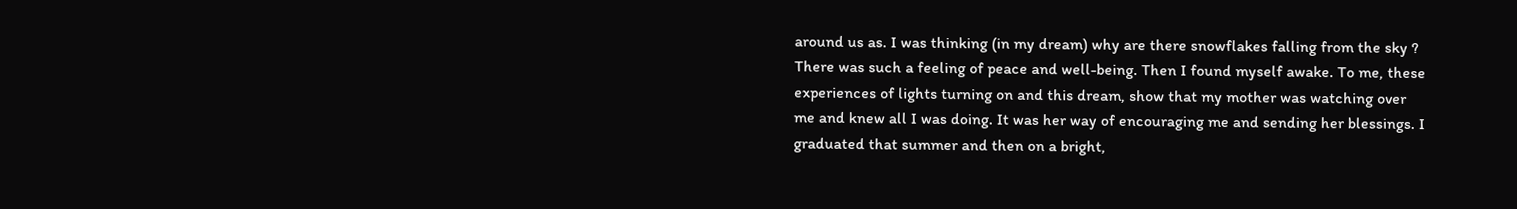around us as. I was thinking (in my dream) why are there snowflakes falling from the sky ? There was such a feeling of peace and well-being. Then I found myself awake. To me, these experiences of lights turning on and this dream, show that my mother was watching over me and knew all I was doing. It was her way of encouraging me and sending her blessings. I graduated that summer and then on a bright,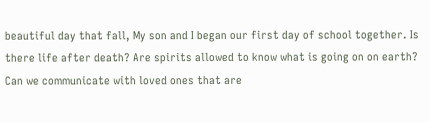beautiful day that fall, My son and I began our first day of school together. Is there life after death? Are spirits allowed to know what is going on on earth? Can we communicate with loved ones that are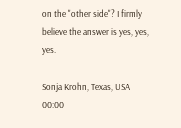on the "other side"? I firmly believe the answer is yes, yes, yes.

Sonja Krohn, Texas, USA
00:00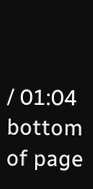/ 01:04
bottom of page